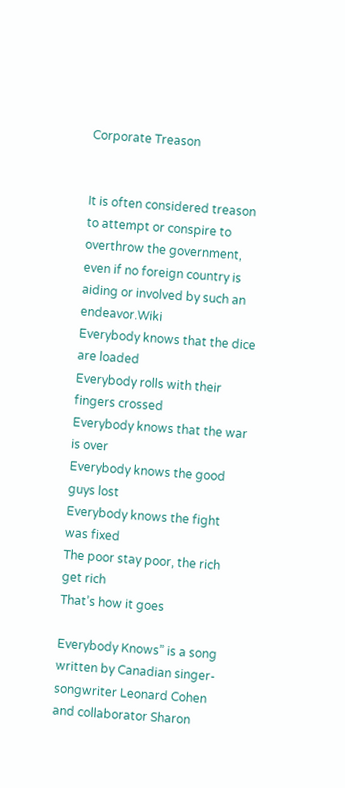Corporate Treason


It is often considered treason to attempt or conspire to overthrow the government, even if no foreign country is aiding or involved by such an endeavor.Wiki
Everybody knows that the dice are loaded
Everybody rolls with their fingers crossed
Everybody knows that the war is over
Everybody knows the good guys lost
Everybody knows the fight was fixed
The poor stay poor, the rich get rich
That’s how it goes

Everybody Knows” is a song written by Canadian singer-songwriter Leonard Cohen and collaborator Sharon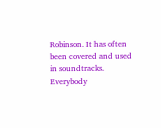Robinson. It has often been covered and used in soundtracks.
Everybody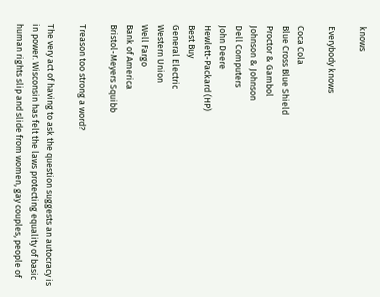knows

Everybody knows

Coca Cola
Blue Cross Blue Shield
Proctor & Gambol
Johnson & Johnson
Dell Computers
John Deere
Hewlett-Packard (HP)
Best Buy
General Electric
Western Union
Well Fargo
Bank of America
Bristol-Meyers Squibb

Treason too strong a word?

The very act of having to ask the question suggests an autocracy is in power. Wisconsin has felt the laws protecting equality of basic human rights slip and slide from women, gay couples, people of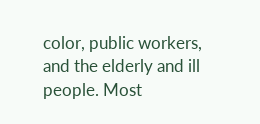color, public workers, and the elderly and ill people. Most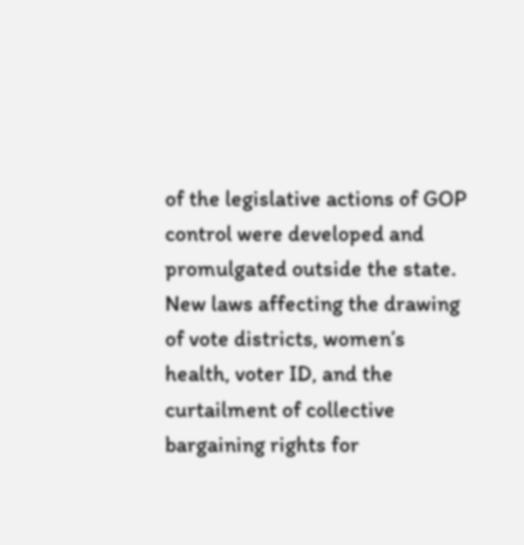of the legislative actions of GOP control were developed and promulgated outside the state. New laws affecting the drawing of vote districts, women’s health, voter ID, and the curtailment of collective bargaining rights for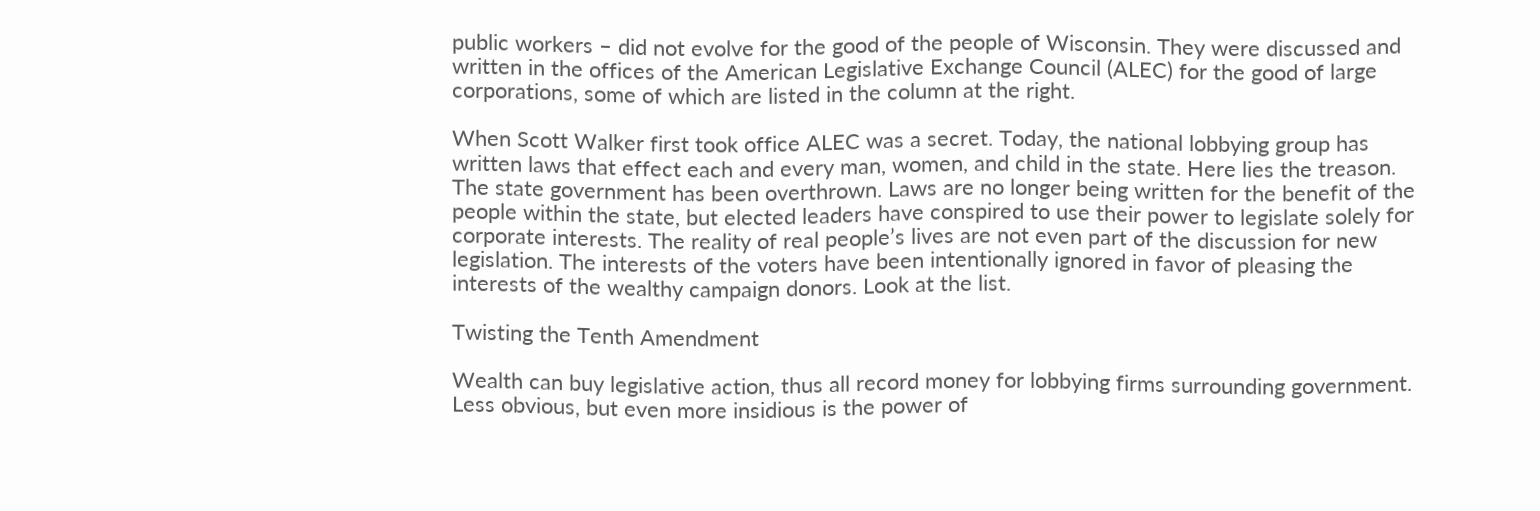public workers – did not evolve for the good of the people of Wisconsin. They were discussed and written in the offices of the American Legislative Exchange Council (ALEC) for the good of large corporations, some of which are listed in the column at the right.

When Scott Walker first took office ALEC was a secret. Today, the national lobbying group has written laws that effect each and every man, women, and child in the state. Here lies the treason. The state government has been overthrown. Laws are no longer being written for the benefit of the people within the state, but elected leaders have conspired to use their power to legislate solely for corporate interests. The reality of real people’s lives are not even part of the discussion for new legislation. The interests of the voters have been intentionally ignored in favor of pleasing the interests of the wealthy campaign donors. Look at the list.

Twisting the Tenth Amendment

Wealth can buy legislative action, thus all record money for lobbying firms surrounding government. Less obvious, but even more insidious is the power of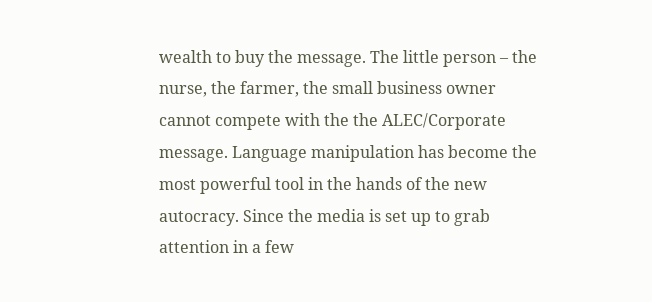wealth to buy the message. The little person – the nurse, the farmer, the small business owner cannot compete with the the ALEC/Corporate message. Language manipulation has become the most powerful tool in the hands of the new autocracy. Since the media is set up to grab attention in a few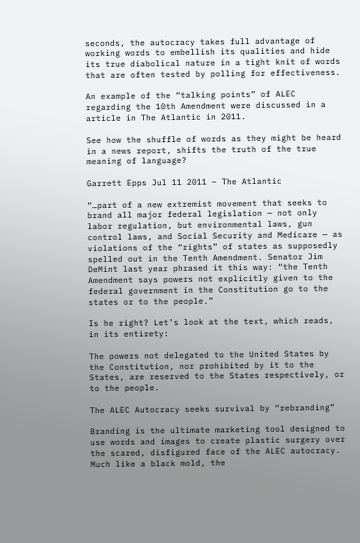seconds, the autocracy takes full advantage of working words to embellish its qualities and hide its true diabolical nature in a tight knit of words that are often tested by polling for effectiveness.

An example of the “talking points” of ALEC regarding the 10th Amendment were discussed in a article in The Atlantic in 2011.

See how the shuffle of words as they might be heard in a news report, shifts the truth of the true meaning of language?

Garrett Epps Jul 11 2011 – The Atlantic

“…part of a new extremist movement that seeks to brand all major federal legislation — not only labor regulation, but environmental laws, gun control laws, and Social Security and Medicare — as violations of the “rights” of states as supposedly spelled out in the Tenth Amendment. Senator Jim DeMint last year phrased it this way: “the Tenth Amendment says powers not explicitly given to the federal government in the Constitution go to the states or to the people.”

Is he right? Let’s look at the text, which reads, in its entirety:

The powers not delegated to the United States by the Constitution, nor prohibited by it to the States, are reserved to the States respectively, or to the people.

The ALEC Autocracy seeks survival by “rebranding”

Branding is the ultimate marketing tool designed to use words and images to create plastic surgery over the scared, disfigured face of the ALEC autocracy. Much like a black mold, the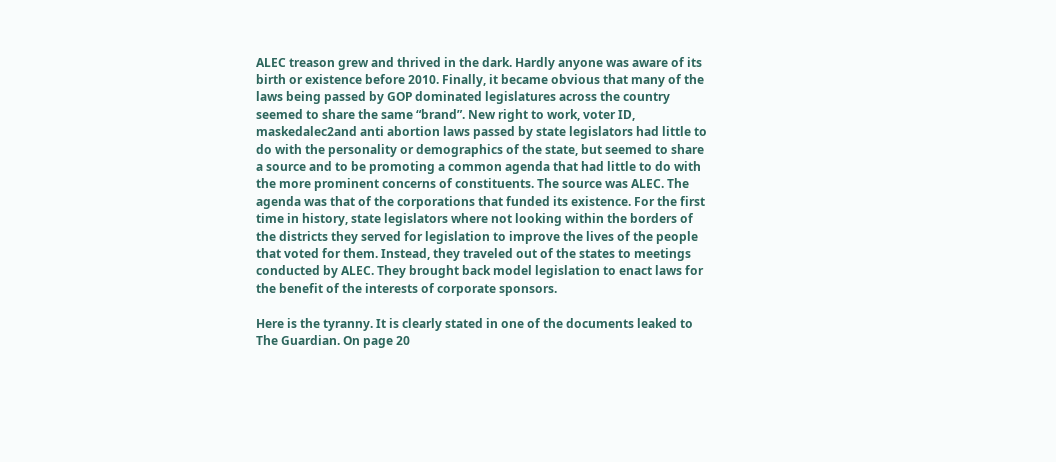ALEC treason grew and thrived in the dark. Hardly anyone was aware of its birth or existence before 2010. Finally, it became obvious that many of the laws being passed by GOP dominated legislatures across the country seemed to share the same “brand”. New right to work, voter ID, maskedalec2and anti abortion laws passed by state legislators had little to do with the personality or demographics of the state, but seemed to share a source and to be promoting a common agenda that had little to do with the more prominent concerns of constituents. The source was ALEC. The agenda was that of the corporations that funded its existence. For the first time in history, state legislators where not looking within the borders of the districts they served for legislation to improve the lives of the people that voted for them. Instead, they traveled out of the states to meetings conducted by ALEC. They brought back model legislation to enact laws for the benefit of the interests of corporate sponsors.

Here is the tyranny. It is clearly stated in one of the documents leaked to The Guardian. On page 20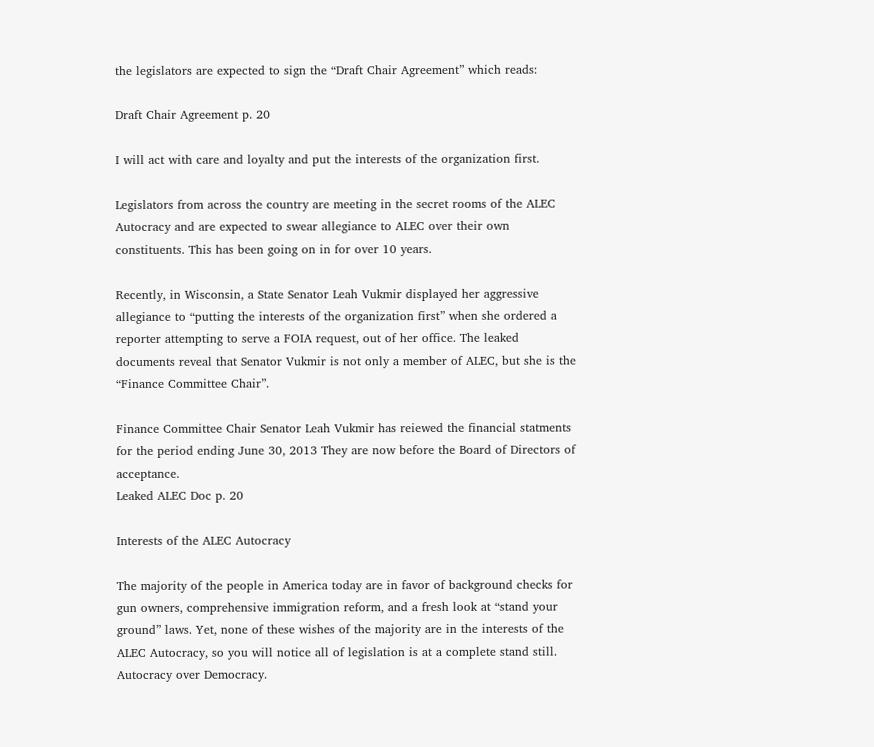the legislators are expected to sign the “Draft Chair Agreement” which reads:

Draft Chair Agreement p. 20

I will act with care and loyalty and put the interests of the organization first.

Legislators from across the country are meeting in the secret rooms of the ALEC Autocracy and are expected to swear allegiance to ALEC over their own constituents. This has been going on in for over 10 years.

Recently, in Wisconsin, a State Senator Leah Vukmir displayed her aggressive allegiance to “putting the interests of the organization first” when she ordered a reporter attempting to serve a FOIA request, out of her office. The leaked documents reveal that Senator Vukmir is not only a member of ALEC, but she is the “Finance Committee Chair”.

Finance Committee Chair Senator Leah Vukmir has reiewed the financial statments for the period ending June 30, 2013 They are now before the Board of Directors of acceptance.
Leaked ALEC Doc p. 20

Interests of the ALEC Autocracy

The majority of the people in America today are in favor of background checks for gun owners, comprehensive immigration reform, and a fresh look at “stand your ground” laws. Yet, none of these wishes of the majority are in the interests of the ALEC Autocracy, so you will notice all of legislation is at a complete stand still. Autocracy over Democracy.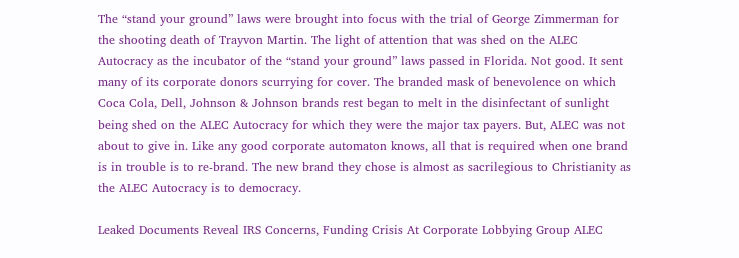The “stand your ground” laws were brought into focus with the trial of George Zimmerman for the shooting death of Trayvon Martin. The light of attention that was shed on the ALEC Autocracy as the incubator of the “stand your ground” laws passed in Florida. Not good. It sent many of its corporate donors scurrying for cover. The branded mask of benevolence on which Coca Cola, Dell, Johnson & Johnson brands rest began to melt in the disinfectant of sunlight being shed on the ALEC Autocracy for which they were the major tax payers. But, ALEC was not about to give in. Like any good corporate automaton knows, all that is required when one brand is in trouble is to re-brand. The new brand they chose is almost as sacrilegious to Christianity as the ALEC Autocracy is to democracy.

Leaked Documents Reveal IRS Concerns, Funding Crisis At Corporate Lobbying Group ALEC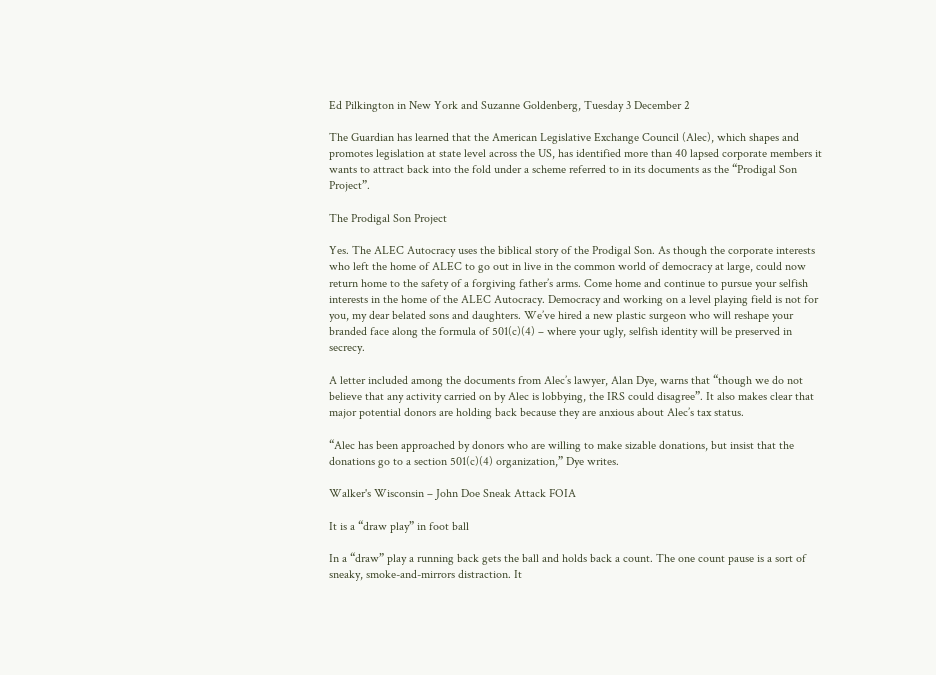Ed Pilkington in New York and Suzanne Goldenberg, Tuesday 3 December 2

The Guardian has learned that the American Legislative Exchange Council (Alec), which shapes and promotes legislation at state level across the US, has identified more than 40 lapsed corporate members it wants to attract back into the fold under a scheme referred to in its documents as the “Prodigal Son Project”.

The Prodigal Son Project

Yes. The ALEC Autocracy uses the biblical story of the Prodigal Son. As though the corporate interests who left the home of ALEC to go out in live in the common world of democracy at large, could now return home to the safety of a forgiving father’s arms. Come home and continue to pursue your selfish interests in the home of the ALEC Autocracy. Democracy and working on a level playing field is not for you, my dear belated sons and daughters. We’ve hired a new plastic surgeon who will reshape your branded face along the formula of 501(c)(4) – where your ugly, selfish identity will be preserved in secrecy.

A letter included among the documents from Alec’s lawyer, Alan Dye, warns that “though we do not believe that any activity carried on by Alec is lobbying, the IRS could disagree”. It also makes clear that major potential donors are holding back because they are anxious about Alec’s tax status.

“Alec has been approached by donors who are willing to make sizable donations, but insist that the donations go to a section 501(c)(4) organization,” Dye writes.

Walker's Wisconsin – John Doe Sneak Attack FOIA

It is a “draw play” in foot ball

In a “draw” play a running back gets the ball and holds back a count. The one count pause is a sort of sneaky, smoke-and-mirrors distraction. It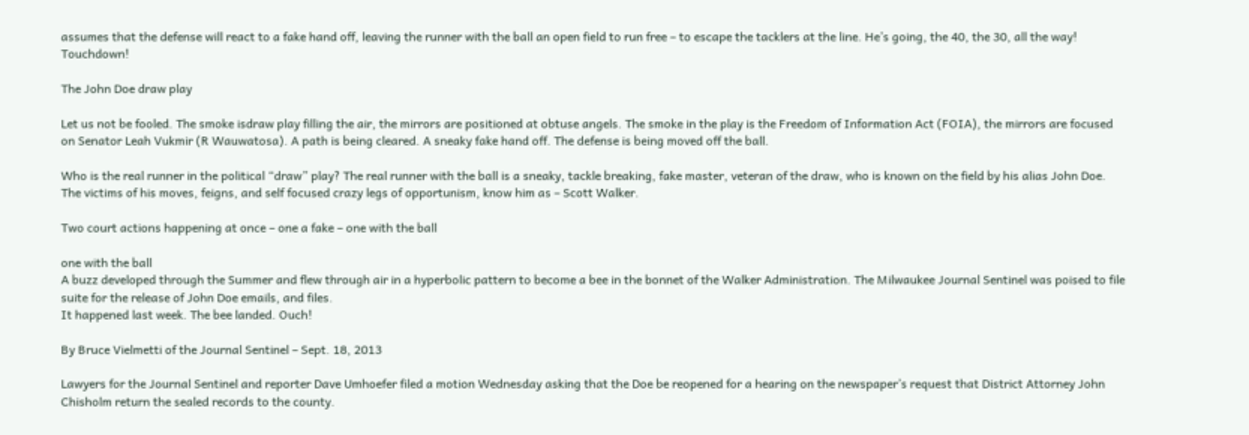assumes that the defense will react to a fake hand off, leaving the runner with the ball an open field to run free – to escape the tacklers at the line. He’s going, the 40, the 30, all the way! Touchdown!

The John Doe draw play

Let us not be fooled. The smoke isdraw play filling the air, the mirrors are positioned at obtuse angels. The smoke in the play is the Freedom of Information Act (FOIA), the mirrors are focused on Senator Leah Vukmir (R Wauwatosa). A path is being cleared. A sneaky fake hand off. The defense is being moved off the ball.

Who is the real runner in the political “draw” play? The real runner with the ball is a sneaky, tackle breaking, fake master, veteran of the draw, who is known on the field by his alias John Doe. The victims of his moves, feigns, and self focused crazy legs of opportunism, know him as – Scott Walker.

Two court actions happening at once – one a fake – one with the ball

one with the ball
A buzz developed through the Summer and flew through air in a hyperbolic pattern to become a bee in the bonnet of the Walker Administration. The Milwaukee Journal Sentinel was poised to file suite for the release of John Doe emails, and files.
It happened last week. The bee landed. Ouch!

By Bruce Vielmetti of the Journal Sentinel – Sept. 18, 2013

Lawyers for the Journal Sentinel and reporter Dave Umhoefer filed a motion Wednesday asking that the Doe be reopened for a hearing on the newspaper’s request that District Attorney John Chisholm return the sealed records to the county.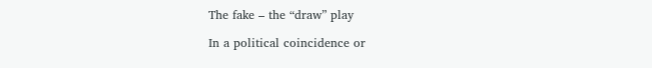The fake – the “draw” play

In a political coincidence or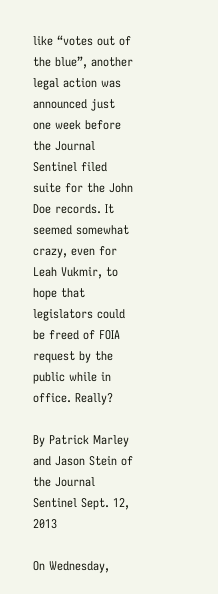like “votes out of the blue”, another legal action was announced just one week before the Journal Sentinel filed suite for the John Doe records. It seemed somewhat crazy, even for Leah Vukmir, to hope that legislators could be freed of FOIA request by the public while in office. Really?

By Patrick Marley and Jason Stein of the Journal Sentinel Sept. 12, 2013

On Wednesday,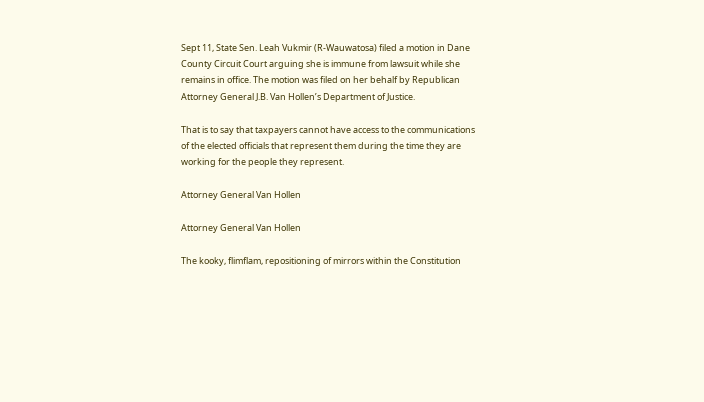Sept 11, State Sen. Leah Vukmir (R-Wauwatosa) filed a motion in Dane County Circuit Court arguing she is immune from lawsuit while she remains in office. The motion was filed on her behalf by Republican Attorney General J.B. Van Hollen’s Department of Justice.

That is to say that taxpayers cannot have access to the communications of the elected officials that represent them during the time they are working for the people they represent.

Attorney General Van Hollen

Attorney General Van Hollen

The kooky, flimflam, repositioning of mirrors within the Constitution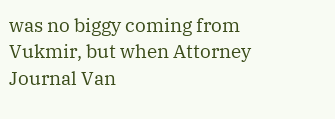was no biggy coming from Vukmir, but when Attorney Journal Van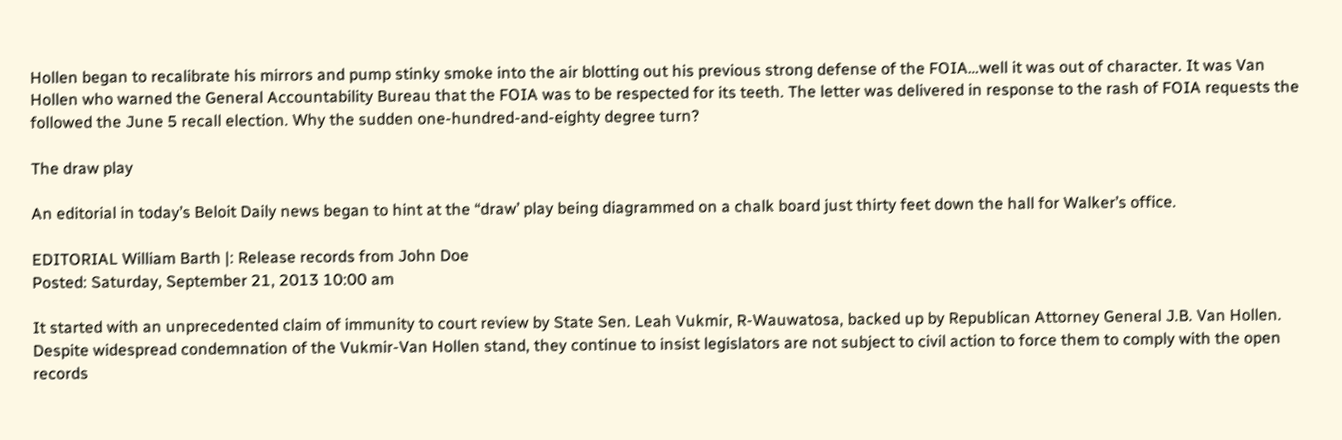Hollen began to recalibrate his mirrors and pump stinky smoke into the air blotting out his previous strong defense of the FOIA…well it was out of character. It was Van Hollen who warned the General Accountability Bureau that the FOIA was to be respected for its teeth. The letter was delivered in response to the rash of FOIA requests the followed the June 5 recall election. Why the sudden one-hundred-and-eighty degree turn?

The draw play

An editorial in today’s Beloit Daily news began to hint at the “draw’ play being diagrammed on a chalk board just thirty feet down the hall for Walker’s office.

EDITORIAL William Barth |: Release records from John Doe
Posted: Saturday, September 21, 2013 10:00 am

It started with an unprecedented claim of immunity to court review by State Sen. Leah Vukmir, R-Wauwatosa, backed up by Republican Attorney General J.B. Van Hollen. Despite widespread condemnation of the Vukmir-Van Hollen stand, they continue to insist legislators are not subject to civil action to force them to comply with the open records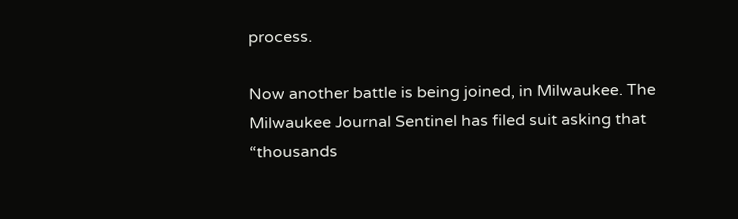process.

Now another battle is being joined, in Milwaukee. The Milwaukee Journal Sentinel has filed suit asking that “thousands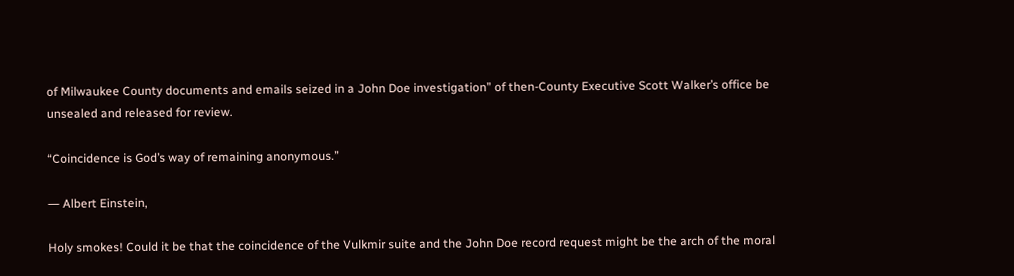of Milwaukee County documents and emails seized in a John Doe investigation” of then-County Executive Scott Walker’s office be unsealed and released for review.

“Coincidence is God’s way of remaining anonymous.”

― Albert Einstein,

Holy smokes! Could it be that the coincidence of the Vulkmir suite and the John Doe record request might be the arch of the moral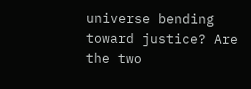universe bending toward justice? Are the two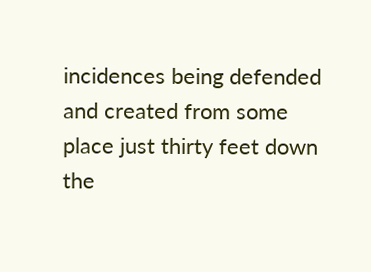incidences being defended and created from some place just thirty feet down the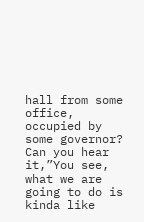hall from some office, occupied by some governor? Can you hear it,”You see, what we are going to do is kinda like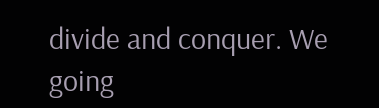divide and conquer. We going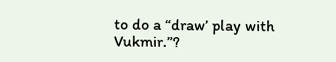to do a “draw’ play with Vukmir.”?